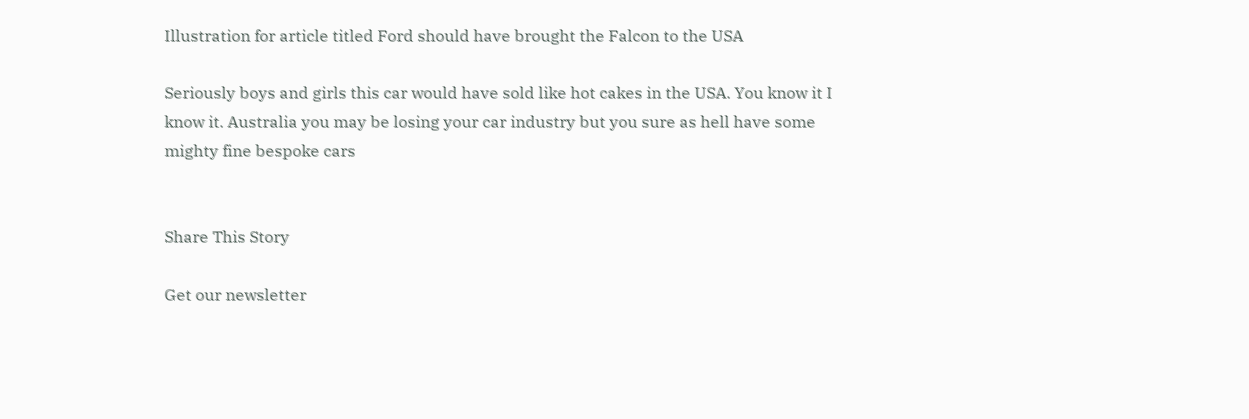Illustration for article titled Ford should have brought the Falcon to the USA

Seriously boys and girls this car would have sold like hot cakes in the USA. You know it I know it. Australia you may be losing your car industry but you sure as hell have some mighty fine bespoke cars


Share This Story

Get our newsletter